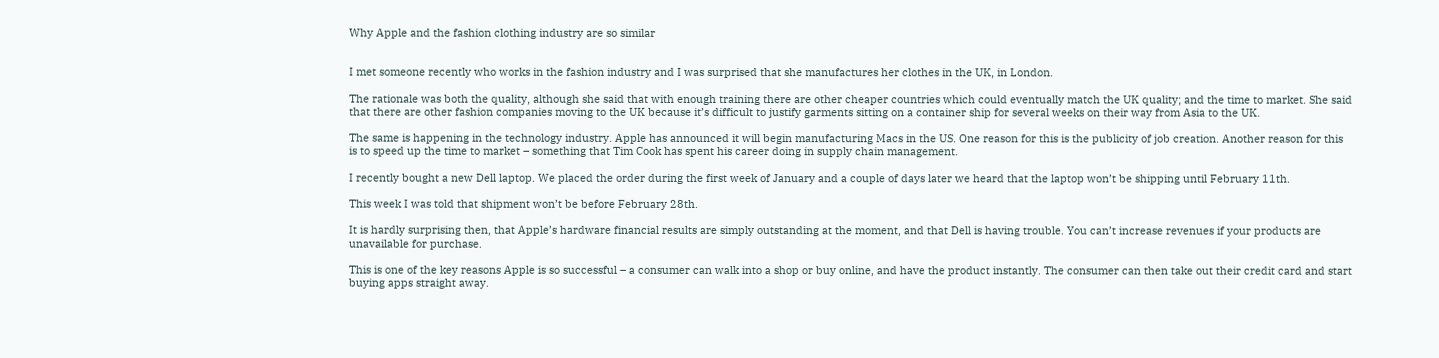Why Apple and the fashion clothing industry are so similar


I met someone recently who works in the fashion industry and I was surprised that she manufactures her clothes in the UK, in London.

The rationale was both the quality, although she said that with enough training there are other cheaper countries which could eventually match the UK quality; and the time to market. She said that there are other fashion companies moving to the UK because it’s difficult to justify garments sitting on a container ship for several weeks on their way from Asia to the UK.

The same is happening in the technology industry. Apple has announced it will begin manufacturing Macs in the US. One reason for this is the publicity of job creation. Another reason for this is to speed up the time to market – something that Tim Cook has spent his career doing in supply chain management.

I recently bought a new Dell laptop. We placed the order during the first week of January and a couple of days later we heard that the laptop won’t be shipping until February 11th.

This week I was told that shipment won’t be before February 28th.

It is hardly surprising then, that Apple’s hardware financial results are simply outstanding at the moment, and that Dell is having trouble. You can’t increase revenues if your products are unavailable for purchase.

This is one of the key reasons Apple is so successful – a consumer can walk into a shop or buy online, and have the product instantly. The consumer can then take out their credit card and start buying apps straight away.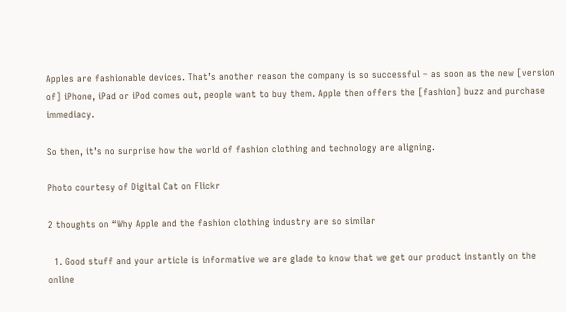Apples are fashionable devices. That’s another reason the company is so successful – as soon as the new [version of] iPhone, iPad or iPod comes out, people want to buy them. Apple then offers the [fashion] buzz and purchase immediacy.

So then, it’s no surprise how the world of fashion clothing and technology are aligning.

Photo courtesy of Digital Cat on Flickr

2 thoughts on “Why Apple and the fashion clothing industry are so similar

  1. Good stuff and your article is informative we are glade to know that we get our product instantly on the online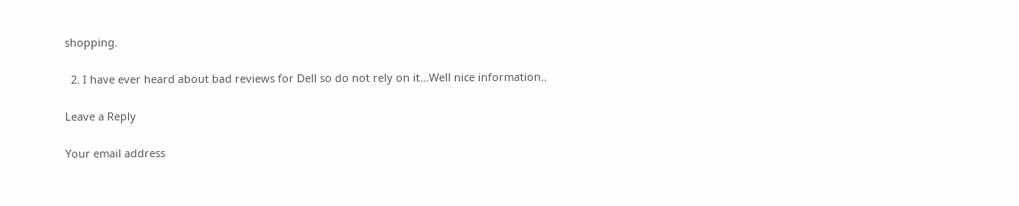shopping.

  2. I have ever heard about bad reviews for Dell so do not rely on it…Well nice information..

Leave a Reply

Your email address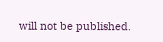will not be published.